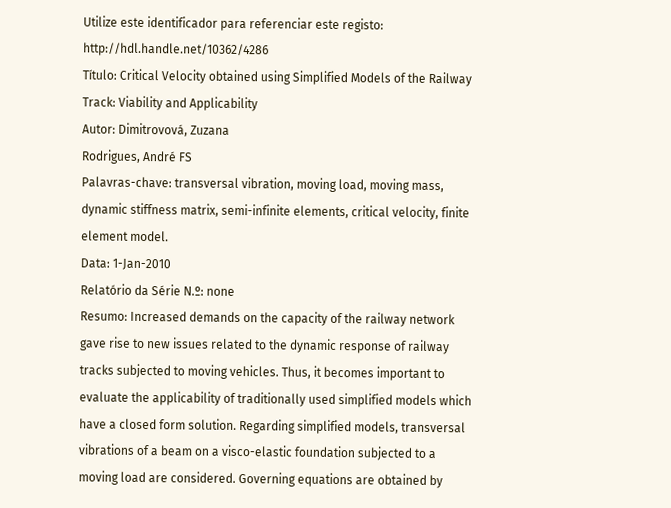Utilize este identificador para referenciar este registo: http://hdl.handle.net/10362/4286
Título: Critical Velocity obtained using Simplified Models of the Railway Track: Viability and Applicability
Autor: Dimitrovová, Zuzana
Rodrigues, André FS
Palavras-chave: transversal vibration, moving load, moving mass, dynamic stiffness matrix, semi-infinite elements, critical velocity, finite element model.
Data: 1-Jan-2010
Relatório da Série N.º: none
Resumo: Increased demands on the capacity of the railway network gave rise to new issues related to the dynamic response of railway tracks subjected to moving vehicles. Thus, it becomes important to evaluate the applicability of traditionally used simplified models which have a closed form solution. Regarding simplified models, transversal vibrations of a beam on a visco-elastic foundation subjected to a moving load are considered. Governing equations are obtained by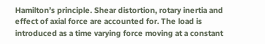Hamilton’s principle. Shear distortion, rotary inertia and effect of axial force are accounted for. The load is introduced as a time varying force moving at a constant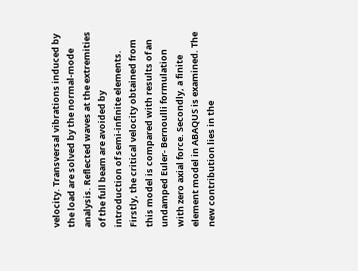velocity. Transversal vibrations induced by the load are solved by the normal-mode analysis. Reflected waves at the extremities of the full beam are avoided by introduction of semi-infinite elements. Firstly, the critical velocity obtained from this model is compared with results of an undamped Euler- Bernoulli formulation with zero axial force. Secondly, a finite element model in ABAQUS is examined. The new contribution lies in the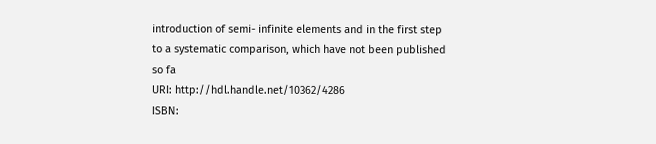introduction of semi- infinite elements and in the first step to a systematic comparison, which have not been published so fa
URI: http://hdl.handle.net/10362/4286
ISBN: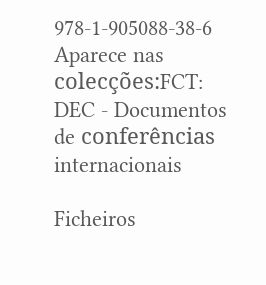978-1-905088-38-6
Aparece nas colecções:FCT: DEC - Documentos de conferências internacionais

Ficheiros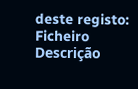deste registo:
Ficheiro Descrição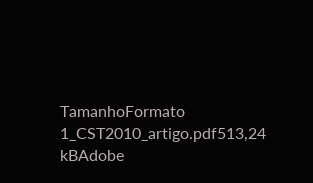TamanhoFormato
1_CST2010_artigo.pdf513,24 kBAdobe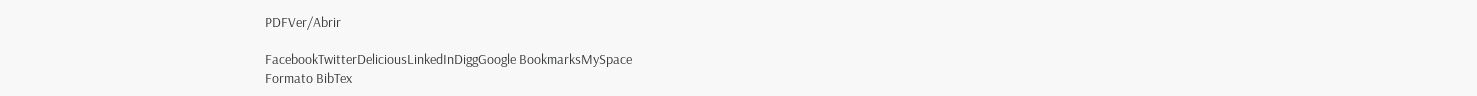PDFVer/Abrir

FacebookTwitterDeliciousLinkedInDiggGoogle BookmarksMySpace
Formato BibTex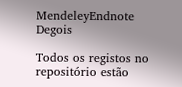MendeleyEndnote Degois

Todos os registos no repositório estão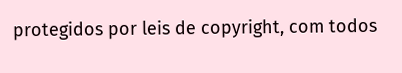protegidos por leis de copyright, com todos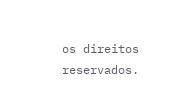os direitos reservados.